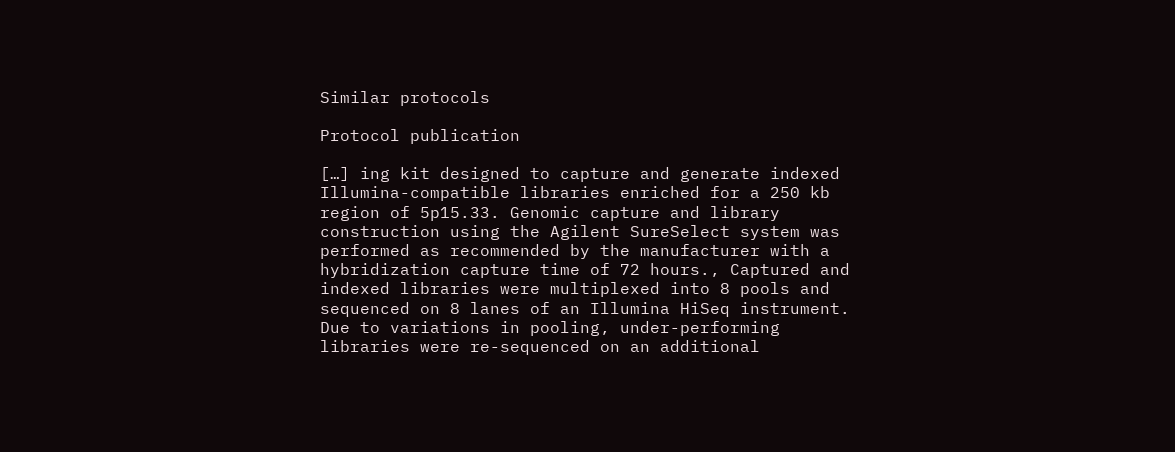Similar protocols

Protocol publication

[…] ing kit designed to capture and generate indexed Illumina-compatible libraries enriched for a 250 kb region of 5p15.33. Genomic capture and library construction using the Agilent SureSelect system was performed as recommended by the manufacturer with a hybridization capture time of 72 hours., Captured and indexed libraries were multiplexed into 8 pools and sequenced on 8 lanes of an Illumina HiSeq instrument. Due to variations in pooling, under-performing libraries were re-sequenced on an additional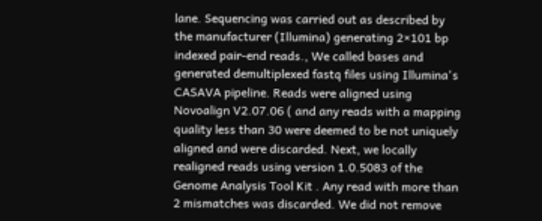lane. Sequencing was carried out as described by the manufacturer (Illumina) generating 2×101 bp indexed pair-end reads., We called bases and generated demultiplexed fastq files using Illumina's CASAVA pipeline. Reads were aligned using Novoalign V2.07.06 ( and any reads with a mapping quality less than 30 were deemed to be not uniquely aligned and were discarded. Next, we locally realigned reads using version 1.0.5083 of the Genome Analysis Tool Kit . Any read with more than 2 mismatches was discarded. We did not remove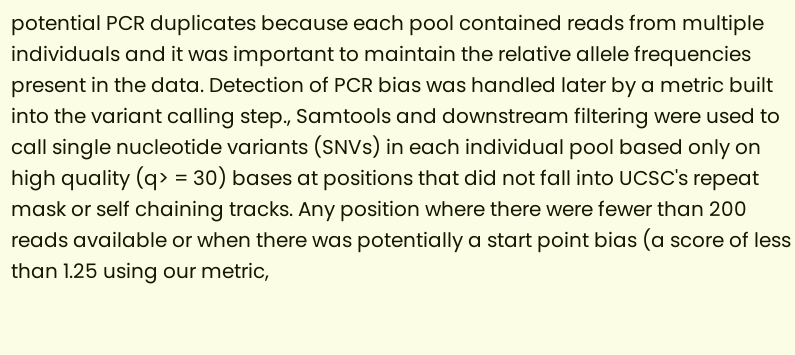potential PCR duplicates because each pool contained reads from multiple individuals and it was important to maintain the relative allele frequencies present in the data. Detection of PCR bias was handled later by a metric built into the variant calling step., Samtools and downstream filtering were used to call single nucleotide variants (SNVs) in each individual pool based only on high quality (q> = 30) bases at positions that did not fall into UCSC's repeat mask or self chaining tracks. Any position where there were fewer than 200 reads available or when there was potentially a start point bias (a score of less than 1.25 using our metric,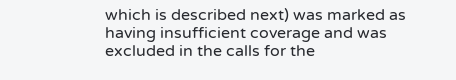which is described next) was marked as having insufficient coverage and was excluded in the calls for the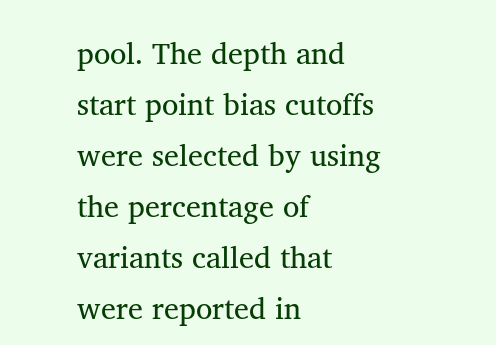pool. The depth and start point bias cutoffs were selected by using the percentage of variants called that were reported in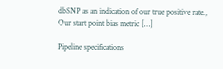dbSNP as an indication of our true positive rate., Our start point bias metric […]

Pipeline specifications